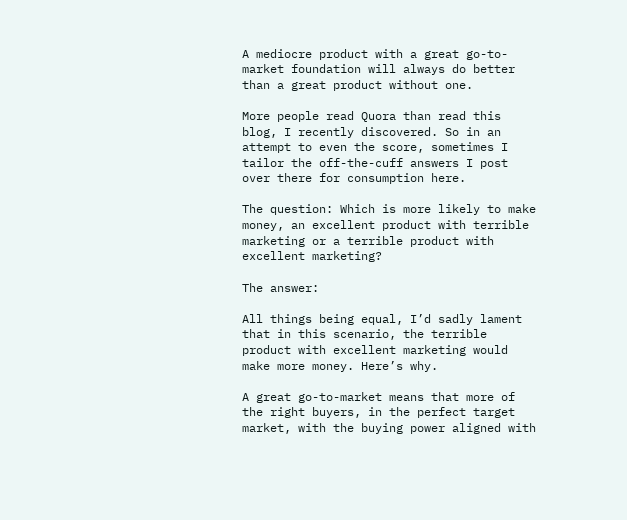A mediocre product with a great go-to-market foundation will always do better than a great product without one.

More people read Quora than read this blog, I recently discovered. So in an attempt to even the score, sometimes I tailor the off-the-cuff answers I post over there for consumption here.

The question: Which is more likely to make money, an excellent product with terrible marketing or a terrible product with excellent marketing?

The answer:

All things being equal, I’d sadly lament that in this scenario, the terrible product with excellent marketing would make more money. Here’s why.

A great go-to-market means that more of the right buyers, in the perfect target market, with the buying power aligned with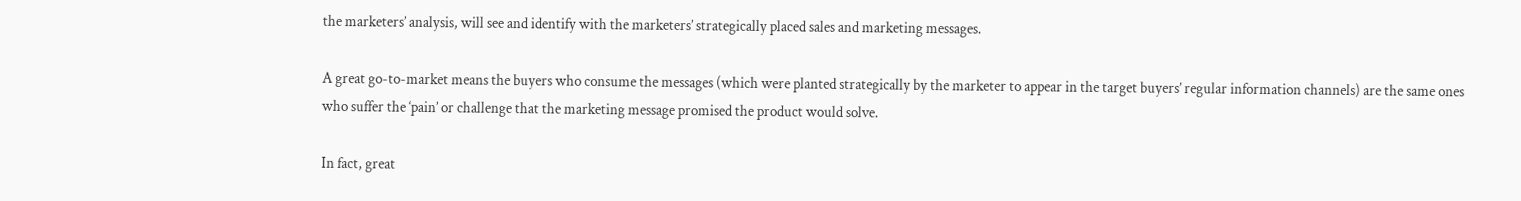the marketers’ analysis, will see and identify with the marketers’ strategically placed sales and marketing messages.

A great go-to-market means the buyers who consume the messages (which were planted strategically by the marketer to appear in the target buyers’ regular information channels) are the same ones who suffer the ‘pain’ or challenge that the marketing message promised the product would solve.

In fact, great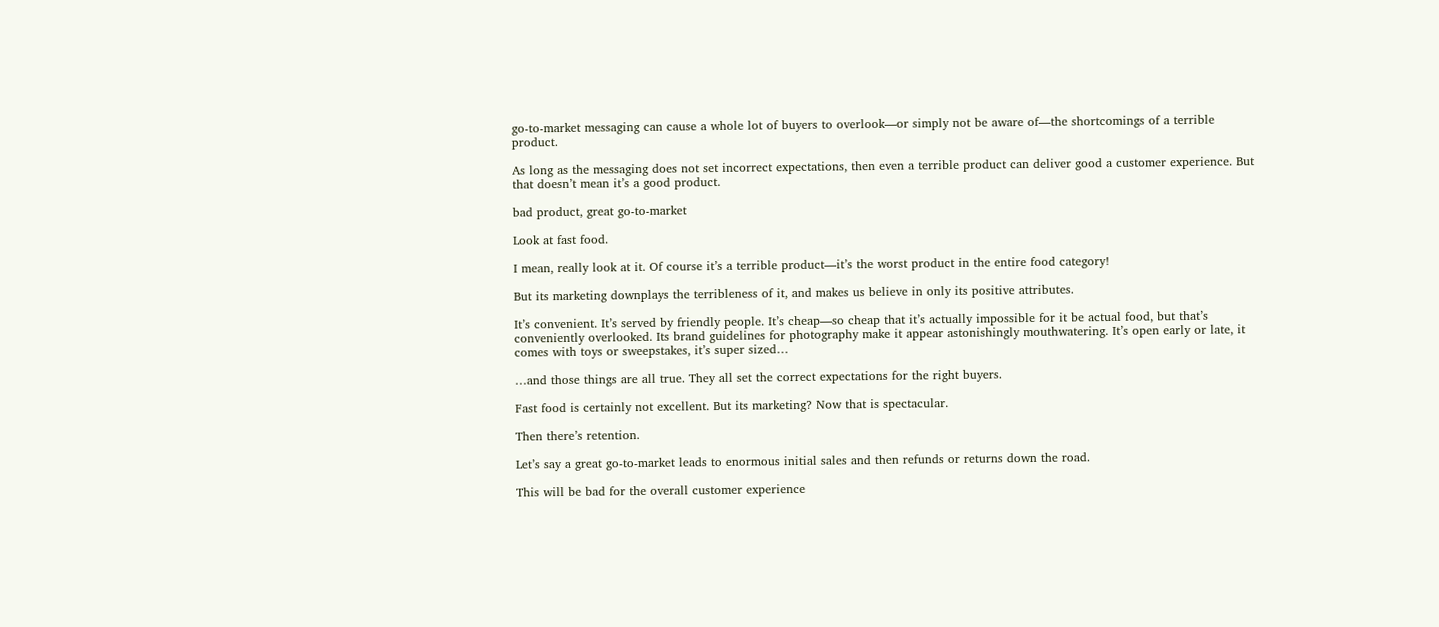go-to-market messaging can cause a whole lot of buyers to overlook—or simply not be aware of—the shortcomings of a terrible product.

As long as the messaging does not set incorrect expectations, then even a terrible product can deliver good a customer experience. But that doesn’t mean it’s a good product.

bad product, great go-to-market

Look at fast food.

I mean, really look at it. Of course it’s a terrible product—it’s the worst product in the entire food category!

But its marketing downplays the terribleness of it, and makes us believe in only its positive attributes.

It’s convenient. It’s served by friendly people. It’s cheap—so cheap that it’s actually impossible for it be actual food, but that’s conveniently overlooked. Its brand guidelines for photography make it appear astonishingly mouthwatering. It’s open early or late, it comes with toys or sweepstakes, it’s super sized…

…and those things are all true. They all set the correct expectations for the right buyers.

Fast food is certainly not excellent. But its marketing? Now that is spectacular.

Then there’s retention.

Let’s say a great go-to-market leads to enormous initial sales and then refunds or returns down the road.

This will be bad for the overall customer experience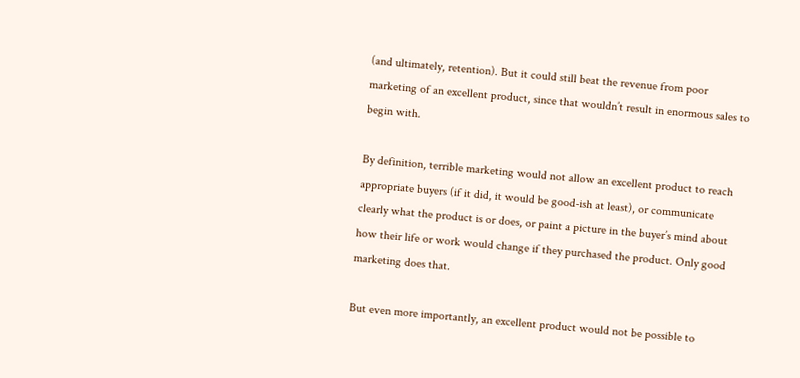(and ultimately, retention). But it could still beat the revenue from poor marketing of an excellent product, since that wouldn’t result in enormous sales to begin with.

By definition, terrible marketing would not allow an excellent product to reach appropriate buyers (if it did, it would be good-ish at least), or communicate clearly what the product is or does, or paint a picture in the buyer’s mind about how their life or work would change if they purchased the product. Only good marketing does that.

But even more importantly, an excellent product would not be possible to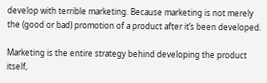develop with terrible marketing. Because marketing is not merely the (good or bad) promotion of a product after it’s been developed.

Marketing is the entire strategy behind developing the product itself,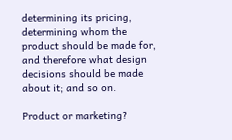determining its pricing, determining whom the product should be made for, and therefore what design decisions should be made about it; and so on.

Product or marketing?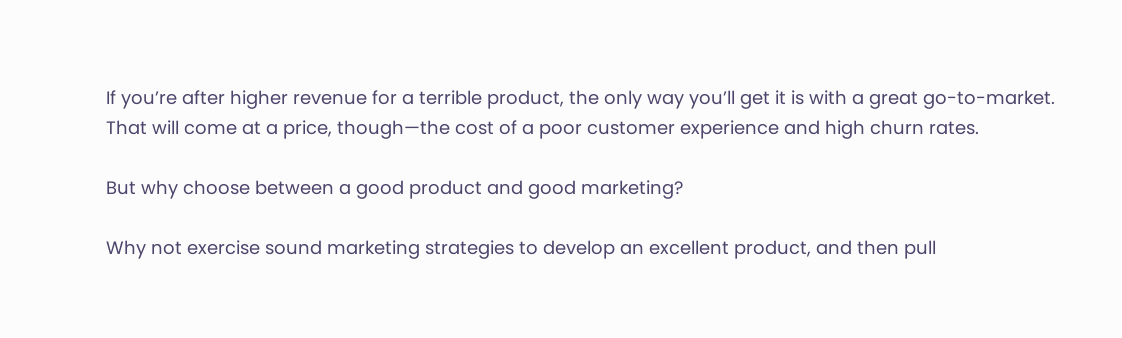If you’re after higher revenue for a terrible product, the only way you’ll get it is with a great go-to-market. That will come at a price, though—the cost of a poor customer experience and high churn rates.

But why choose between a good product and good marketing?

Why not exercise sound marketing strategies to develop an excellent product, and then pull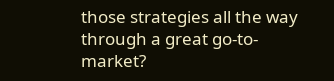those strategies all the way through a great go-to-market?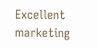Excellent marketing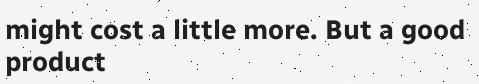might cost a little more. But a good product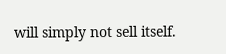will simply not sell itself.